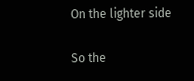On the lighter side

So the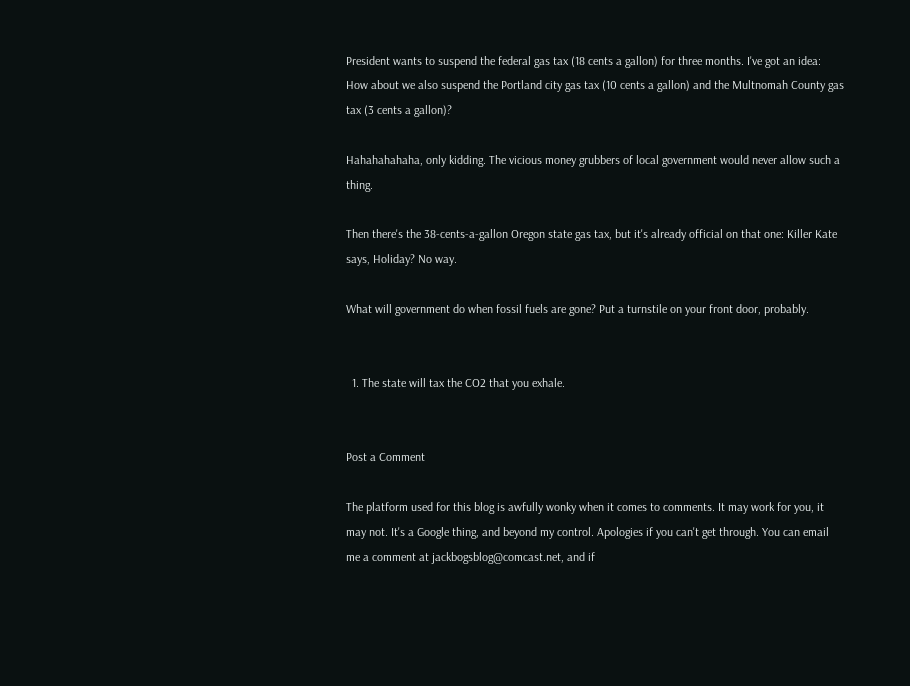President wants to suspend the federal gas tax (18 cents a gallon) for three months. I've got an idea: How about we also suspend the Portland city gas tax (10 cents a gallon) and the Multnomah County gas tax (3 cents a gallon)?

Hahahahahaha, only kidding. The vicious money grubbers of local government would never allow such a thing.

Then there's the 38-cents-a-gallon Oregon state gas tax, but it's already official on that one: Killer Kate says, Holiday? No way.

What will government do when fossil fuels are gone? Put a turnstile on your front door, probably.


  1. The state will tax the CO2 that you exhale.


Post a Comment

The platform used for this blog is awfully wonky when it comes to comments. It may work for you, it may not. It's a Google thing, and beyond my control. Apologies if you can't get through. You can email me a comment at jackbogsblog@comcast.net, and if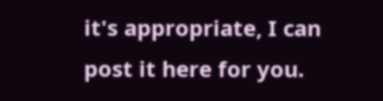it's appropriate, I can post it here for you.